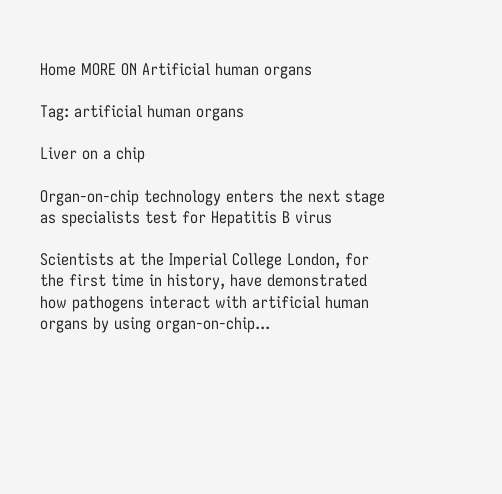Home MORE ON Artificial human organs

Tag: artificial human organs

Liver on a chip

Organ-on-chip technology enters the next stage as specialists test for Hepatitis B virus

Scientists at the Imperial College London, for the first time in history, have demonstrated how pathogens interact with artificial human organs by using organ-on-chip...